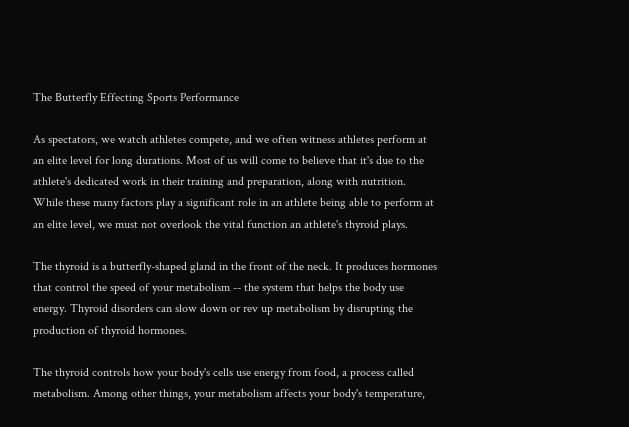The Butterfly Effecting Sports Performance

As spectators, we watch athletes compete, and we often witness athletes perform at an elite level for long durations. Most of us will come to believe that it's due to the athlete's dedicated work in their training and preparation, along with nutrition. While these many factors play a significant role in an athlete being able to perform at an elite level, we must not overlook the vital function an athlete's thyroid plays.

The thyroid is a butterfly-shaped gland in the front of the neck. It produces hormones that control the speed of your metabolism -- the system that helps the body use energy. Thyroid disorders can slow down or rev up metabolism by disrupting the production of thyroid hormones.

The thyroid controls how your body's cells use energy from food, a process called metabolism. Among other things, your metabolism affects your body's temperature,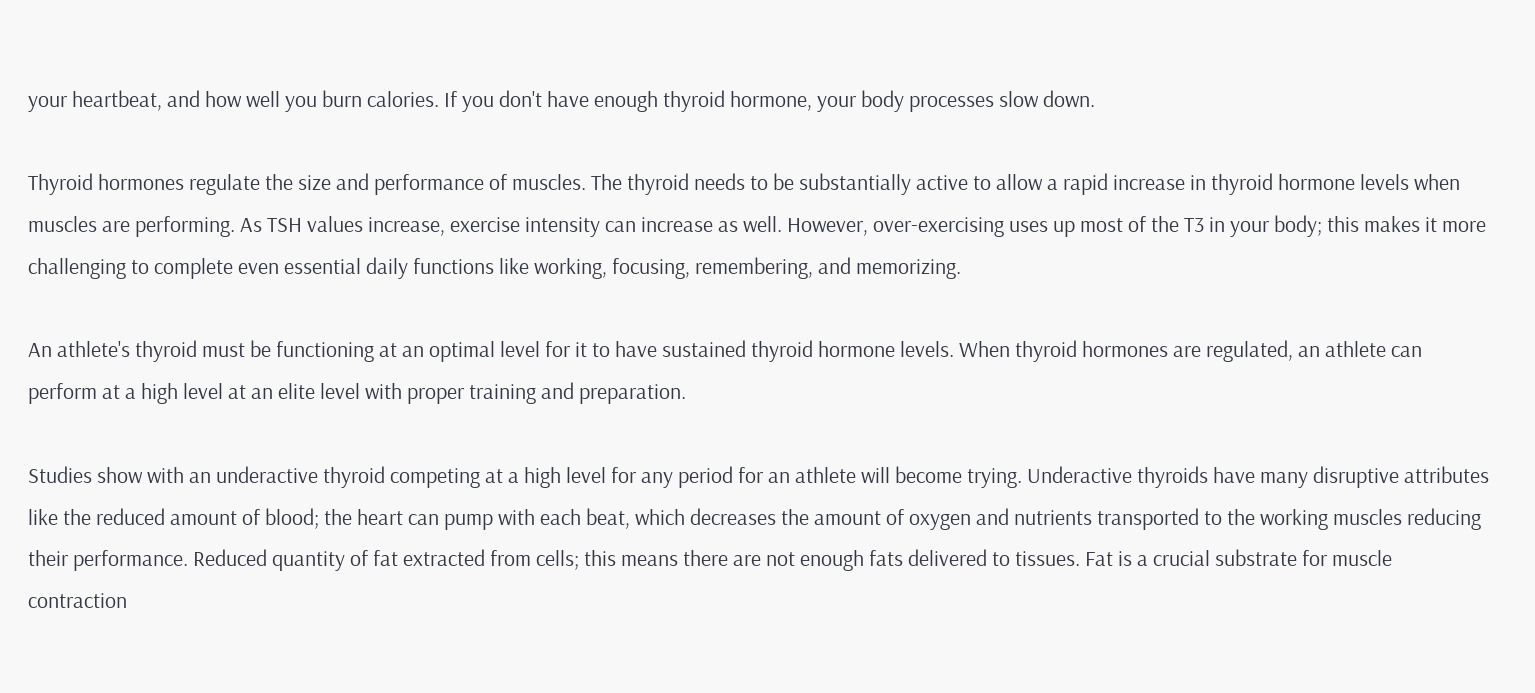your heartbeat, and how well you burn calories. If you don't have enough thyroid hormone, your body processes slow down.

Thyroid hormones regulate the size and performance of muscles. The thyroid needs to be substantially active to allow a rapid increase in thyroid hormone levels when muscles are performing. As TSH values increase, exercise intensity can increase as well. However, over-exercising uses up most of the T3 in your body; this makes it more challenging to complete even essential daily functions like working, focusing, remembering, and memorizing.

An athlete's thyroid must be functioning at an optimal level for it to have sustained thyroid hormone levels. When thyroid hormones are regulated, an athlete can perform at a high level at an elite level with proper training and preparation.

Studies show with an underactive thyroid competing at a high level for any period for an athlete will become trying. Underactive thyroids have many disruptive attributes like the reduced amount of blood; the heart can pump with each beat, which decreases the amount of oxygen and nutrients transported to the working muscles reducing their performance. Reduced quantity of fat extracted from cells; this means there are not enough fats delivered to tissues. Fat is a crucial substrate for muscle contraction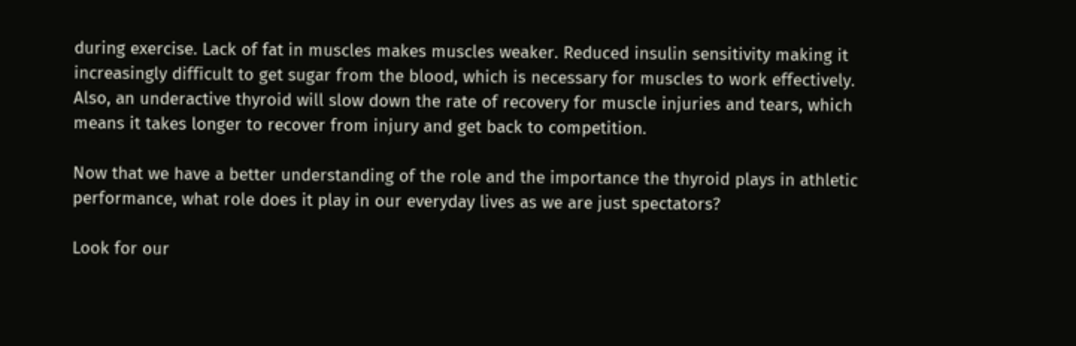during exercise. Lack of fat in muscles makes muscles weaker. Reduced insulin sensitivity making it increasingly difficult to get sugar from the blood, which is necessary for muscles to work effectively. Also, an underactive thyroid will slow down the rate of recovery for muscle injuries and tears, which means it takes longer to recover from injury and get back to competition.

Now that we have a better understanding of the role and the importance the thyroid plays in athletic performance, what role does it play in our everyday lives as we are just spectators?

Look for our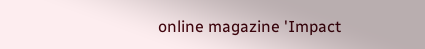online magazine 'Impact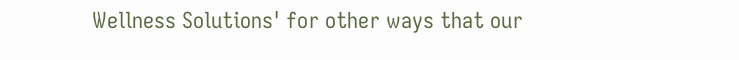Wellness Solutions' for other ways that our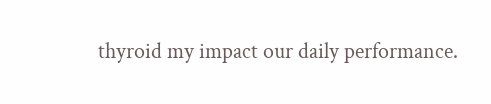thyroid my impact our daily performance.